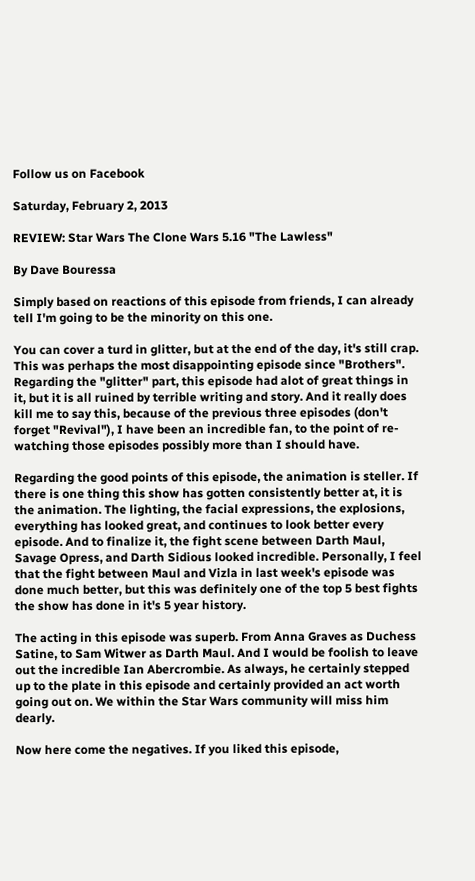Follow us on Facebook

Saturday, February 2, 2013

REVIEW: Star Wars The Clone Wars 5.16 "The Lawless"

By Dave Bouressa

Simply based on reactions of this episode from friends, I can already tell I'm going to be the minority on this one.

You can cover a turd in glitter, but at the end of the day, it's still crap. This was perhaps the most disappointing episode since "Brothers". Regarding the "glitter" part, this episode had alot of great things in it, but it is all ruined by terrible writing and story. And it really does kill me to say this, because of the previous three episodes (don't forget "Revival"), I have been an incredible fan, to the point of re-watching those episodes possibly more than I should have.

Regarding the good points of this episode, the animation is steller. If there is one thing this show has gotten consistently better at, it is the animation. The lighting, the facial expressions, the explosions, everything has looked great, and continues to look better every episode. And to finalize it, the fight scene between Darth Maul, Savage Opress, and Darth Sidious looked incredible. Personally, I feel that the fight between Maul and Vizla in last week's episode was done much better, but this was definitely one of the top 5 best fights the show has done in it's 5 year history.

The acting in this episode was superb. From Anna Graves as Duchess Satine, to Sam Witwer as Darth Maul. And I would be foolish to leave out the incredible Ian Abercrombie. As always, he certainly stepped up to the plate in this episode and certainly provided an act worth going out on. We within the Star Wars community will miss him dearly.

Now here come the negatives. If you liked this episode,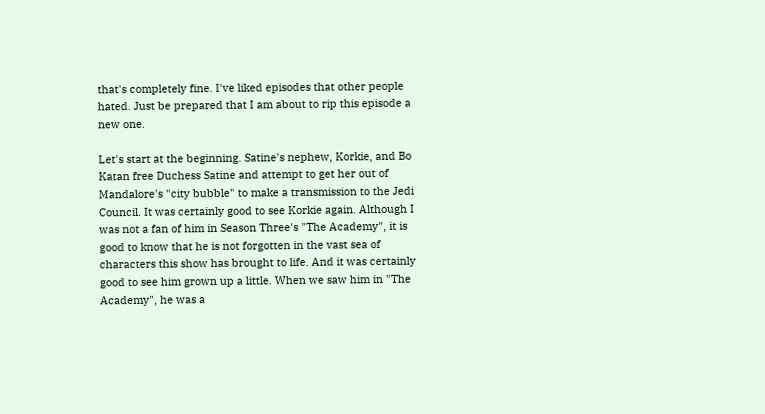that's completely fine. I've liked episodes that other people hated. Just be prepared that I am about to rip this episode a new one.

Let's start at the beginning. Satine's nephew, Korkie, and Bo Katan free Duchess Satine and attempt to get her out of Mandalore's "city bubble" to make a transmission to the Jedi Council. It was certainly good to see Korkie again. Although I was not a fan of him in Season Three's "The Academy", it is good to know that he is not forgotten in the vast sea of characters this show has brought to life. And it was certainly good to see him grown up a little. When we saw him in "The Academy", he was a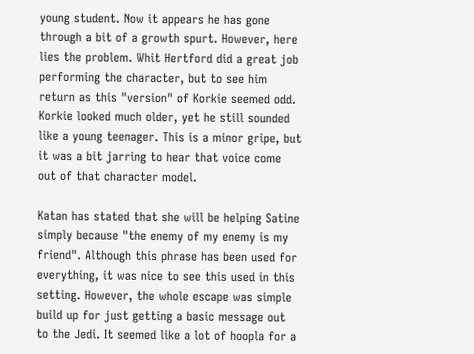young student. Now it appears he has gone through a bit of a growth spurt. However, here lies the problem. Whit Hertford did a great job performing the character, but to see him return as this "version" of Korkie seemed odd. Korkie looked much older, yet he still sounded like a young teenager. This is a minor gripe, but it was a bit jarring to hear that voice come out of that character model.

Katan has stated that she will be helping Satine simply because "the enemy of my enemy is my friend". Although this phrase has been used for everything, it was nice to see this used in this setting. However, the whole escape was simple build up for just getting a basic message out to the Jedi. It seemed like a lot of hoopla for a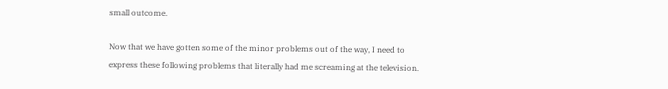small outcome.

Now that we have gotten some of the minor problems out of the way, I need to express these following problems that literally had me screaming at the television.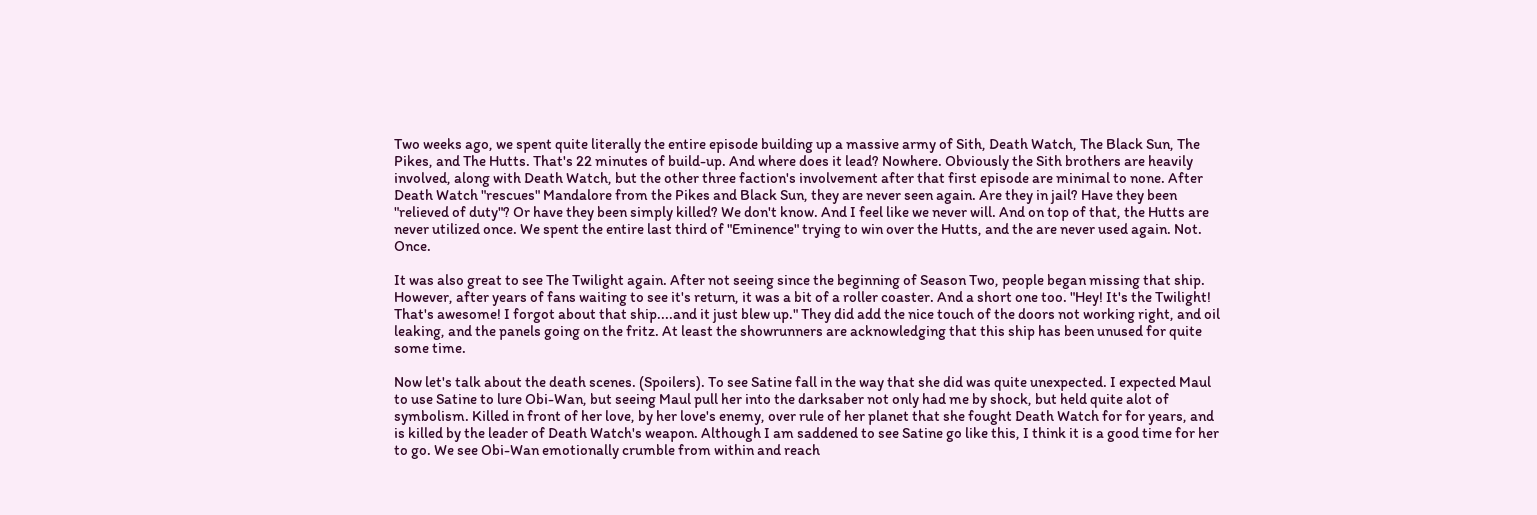Two weeks ago, we spent quite literally the entire episode building up a massive army of Sith, Death Watch, The Black Sun, The Pikes, and The Hutts. That's 22 minutes of build-up. And where does it lead? Nowhere. Obviously the Sith brothers are heavily involved, along with Death Watch, but the other three faction's involvement after that first episode are minimal to none. After Death Watch "rescues" Mandalore from the Pikes and Black Sun, they are never seen again. Are they in jail? Have they been "relieved of duty"? Or have they been simply killed? We don't know. And I feel like we never will. And on top of that, the Hutts are never utilized once. We spent the entire last third of "Eminence" trying to win over the Hutts, and the are never used again. Not. Once.

It was also great to see The Twilight again. After not seeing since the beginning of Season Two, people began missing that ship. However, after years of fans waiting to see it's return, it was a bit of a roller coaster. And a short one too. "Hey! It's the Twilight! That's awesome! I forgot about that ship....and it just blew up." They did add the nice touch of the doors not working right, and oil leaking, and the panels going on the fritz. At least the showrunners are acknowledging that this ship has been unused for quite some time.

Now let's talk about the death scenes. (Spoilers). To see Satine fall in the way that she did was quite unexpected. I expected Maul to use Satine to lure Obi-Wan, but seeing Maul pull her into the darksaber not only had me by shock, but held quite alot of symbolism. Killed in front of her love, by her love's enemy, over rule of her planet that she fought Death Watch for for years, and is killed by the leader of Death Watch's weapon. Although I am saddened to see Satine go like this, I think it is a good time for her to go. We see Obi-Wan emotionally crumble from within and reach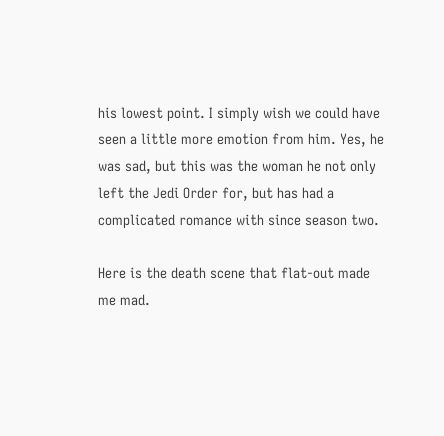his lowest point. I simply wish we could have seen a little more emotion from him. Yes, he was sad, but this was the woman he not only left the Jedi Order for, but has had a complicated romance with since season two.

Here is the death scene that flat-out made me mad.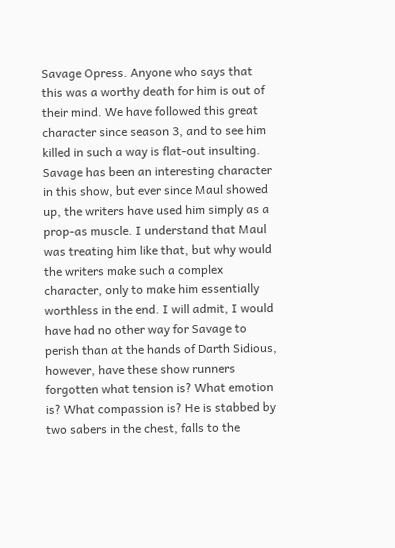Savage Opress. Anyone who says that this was a worthy death for him is out of their mind. We have followed this great character since season 3, and to see him killed in such a way is flat-out insulting. Savage has been an interesting character in this show, but ever since Maul showed up, the writers have used him simply as a prop-as muscle. I understand that Maul was treating him like that, but why would the writers make such a complex character, only to make him essentially worthless in the end. I will admit, I would have had no other way for Savage to perish than at the hands of Darth Sidious, however, have these show runners forgotten what tension is? What emotion is? What compassion is? He is stabbed by two sabers in the chest, falls to the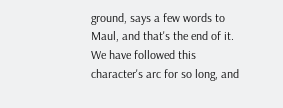ground, says a few words to Maul, and that's the end of it. We have followed this character's arc for so long, and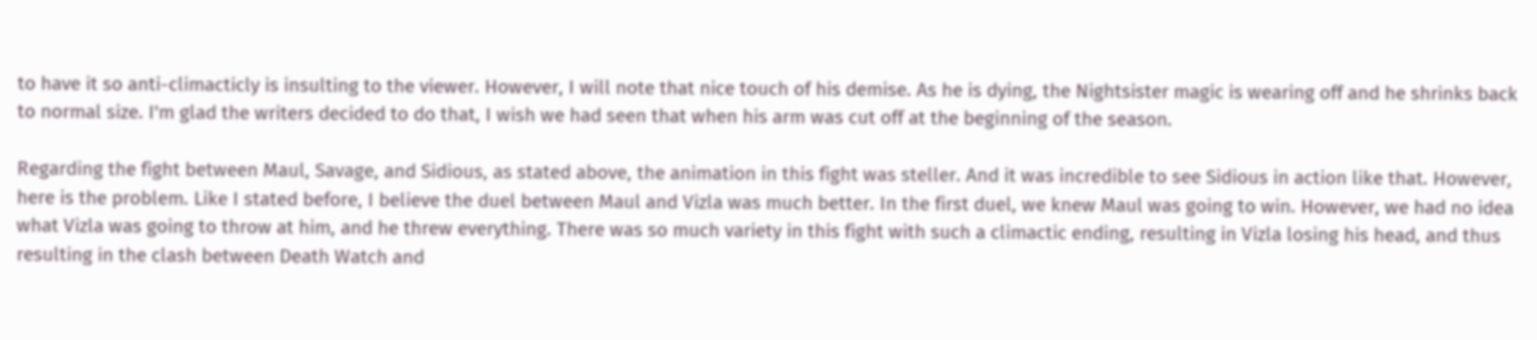to have it so anti-climacticly is insulting to the viewer. However, I will note that nice touch of his demise. As he is dying, the Nightsister magic is wearing off and he shrinks back to normal size. I'm glad the writers decided to do that, I wish we had seen that when his arm was cut off at the beginning of the season.

Regarding the fight between Maul, Savage, and Sidious, as stated above, the animation in this fight was steller. And it was incredible to see Sidious in action like that. However, here is the problem. Like I stated before, I believe the duel between Maul and Vizla was much better. In the first duel, we knew Maul was going to win. However, we had no idea what Vizla was going to throw at him, and he threw everything. There was so much variety in this fight with such a climactic ending, resulting in Vizla losing his head, and thus resulting in the clash between Death Watch and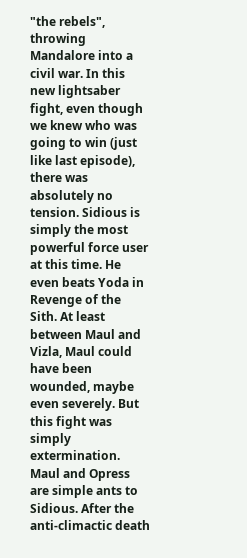"the rebels", throwing Mandalore into a civil war. In this new lightsaber fight, even though we knew who was going to win (just like last episode), there was absolutely no tension. Sidious is simply the most powerful force user at this time. He even beats Yoda in Revenge of the Sith. At least between Maul and Vizla, Maul could have been wounded, maybe even severely. But this fight was simply extermination. Maul and Opress are simple ants to Sidious. After the anti-climactic death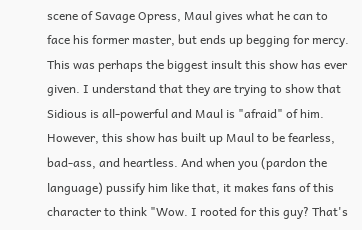scene of Savage Opress, Maul gives what he can to face his former master, but ends up begging for mercy. This was perhaps the biggest insult this show has ever given. I understand that they are trying to show that Sidious is all-powerful and Maul is "afraid" of him. However, this show has built up Maul to be fearless, bad-ass, and heartless. And when you (pardon the language) pussify him like that, it makes fans of this character to think "Wow. I rooted for this guy? That's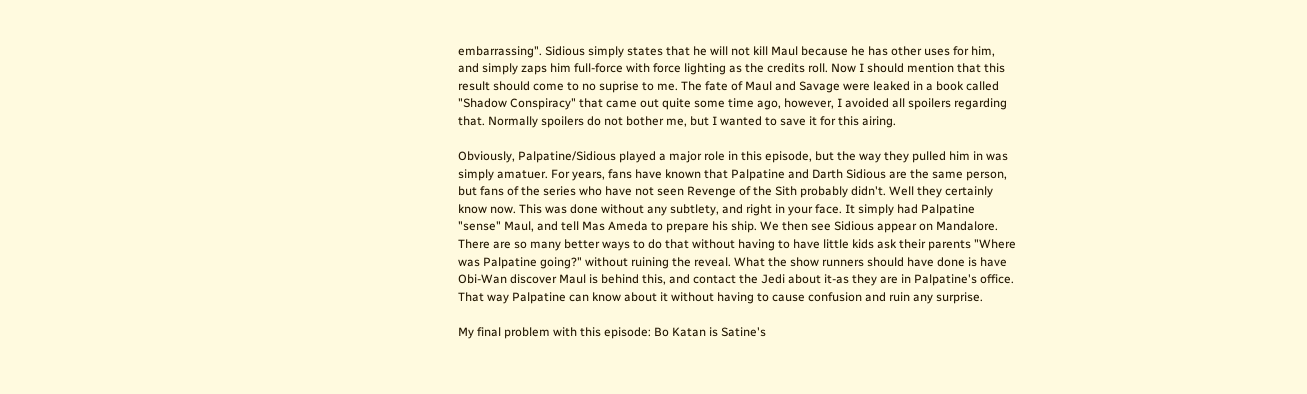embarrassing". Sidious simply states that he will not kill Maul because he has other uses for him, and simply zaps him full-force with force lighting as the credits roll. Now I should mention that this result should come to no suprise to me. The fate of Maul and Savage were leaked in a book called "Shadow Conspiracy" that came out quite some time ago, however, I avoided all spoilers regarding that. Normally spoilers do not bother me, but I wanted to save it for this airing.

Obviously, Palpatine/Sidious played a major role in this episode, but the way they pulled him in was simply amatuer. For years, fans have known that Palpatine and Darth Sidious are the same person, but fans of the series who have not seen Revenge of the Sith probably didn't. Well they certainly know now. This was done without any subtlety, and right in your face. It simply had Palpatine "sense" Maul, and tell Mas Ameda to prepare his ship. We then see Sidious appear on Mandalore. There are so many better ways to do that without having to have little kids ask their parents "Where was Palpatine going?" without ruining the reveal. What the show runners should have done is have Obi-Wan discover Maul is behind this, and contact the Jedi about it-as they are in Palpatine's office. That way Palpatine can know about it without having to cause confusion and ruin any surprise.

My final problem with this episode: Bo Katan is Satine's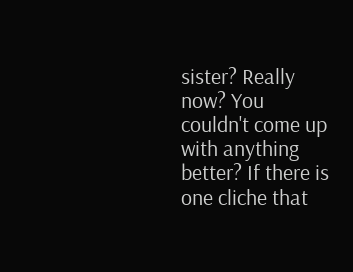sister? Really now? You couldn't come up with anything better? If there is one cliche that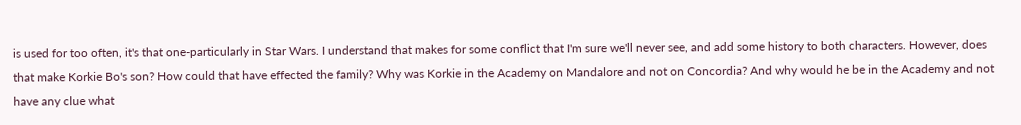is used for too often, it's that one-particularly in Star Wars. I understand that makes for some conflict that I'm sure we'll never see, and add some history to both characters. However, does that make Korkie Bo's son? How could that have effected the family? Why was Korkie in the Academy on Mandalore and not on Concordia? And why would he be in the Academy and not have any clue what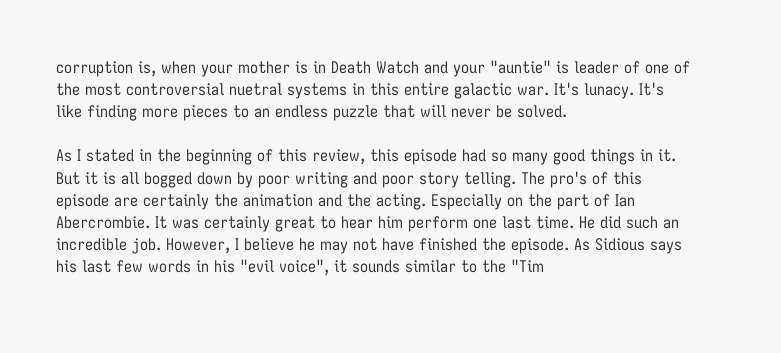corruption is, when your mother is in Death Watch and your "auntie" is leader of one of the most controversial nuetral systems in this entire galactic war. It's lunacy. It's like finding more pieces to an endless puzzle that will never be solved.

As I stated in the beginning of this review, this episode had so many good things in it. But it is all bogged down by poor writing and poor story telling. The pro's of this episode are certainly the animation and the acting. Especially on the part of Ian Abercrombie. It was certainly great to hear him perform one last time. He did such an incredible job. However, I believe he may not have finished the episode. As Sidious says his last few words in his "evil voice", it sounds similar to the "Tim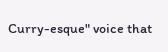Curry-esque" voice that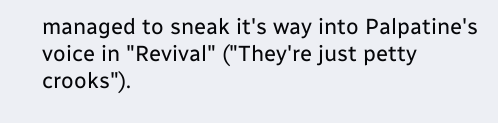managed to sneak it's way into Palpatine's voice in "Revival" ("They're just petty crooks").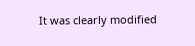It was clearly modified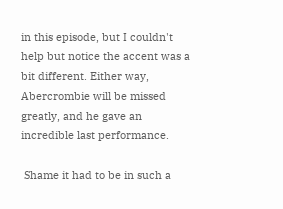in this episode, but I couldn't help but notice the accent was a bit different. Either way, Abercrombie will be missed greatly, and he gave an incredible last performance.

 Shame it had to be in such a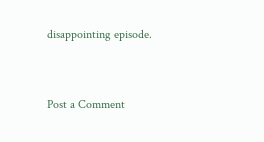disappointing episode.


Post a Comment